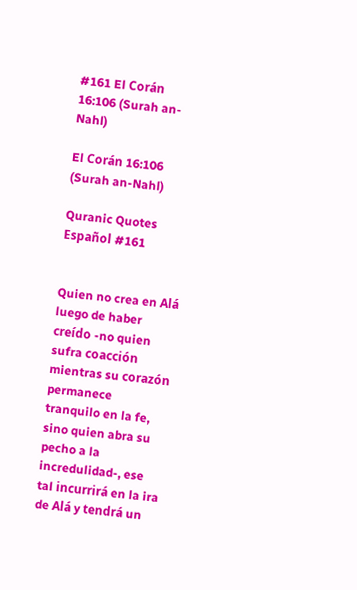#161 El Corán 16:106 (Surah an-Nahl)

El Corán 16:106 (Surah an-Nahl)

Quranic Quotes Español #161


Quien no crea en Alá luego de haber creído -no quien sufra coacción mientras su corazón permanece tranquilo en la fe, sino quien abra su pecho a la incredulidad-, ese tal incurrirá en la ira de Alá y tendrá un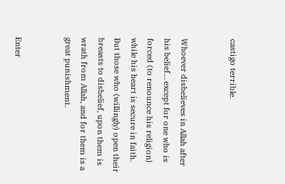castigo terrible.


Whoever disbelieves in Allah after his belief… except for one who is forced (to renounce his religion) while his heart is secure in faith. But those who (willingly) open their breasts to disbelief, upon them is wrath from Allah, and for them is a great punishment.


Enter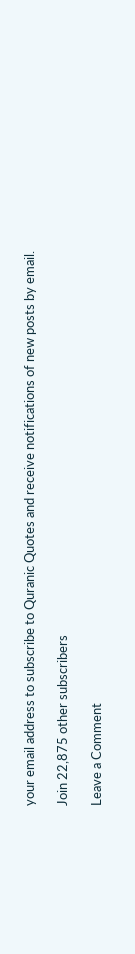your email address to subscribe to Quranic Quotes and receive notifications of new posts by email.

Join 22,875 other subscribers

Leave a Comment